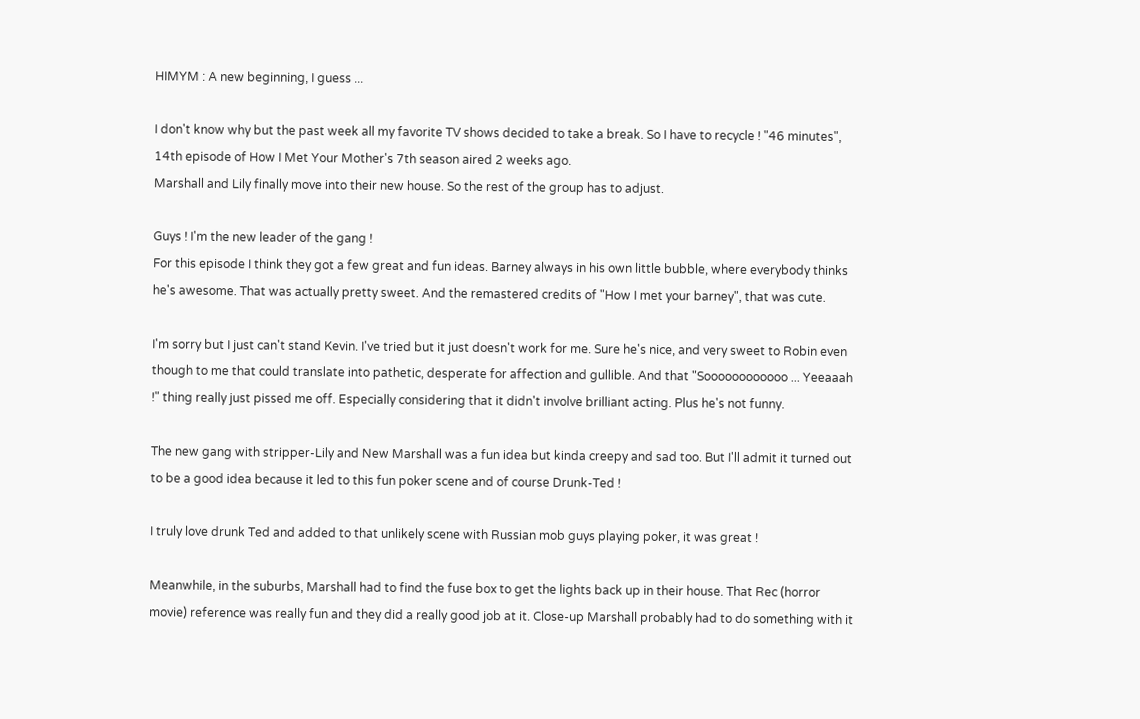HIMYM : A new beginning, I guess ...

I don't know why but the past week all my favorite TV shows decided to take a break. So I have to recycle ! "46 minutes", 14th episode of How I Met Your Mother's 7th season aired 2 weeks ago.
Marshall and Lily finally move into their new house. So the rest of the group has to adjust.

Guys ! I'm the new leader of the gang !
For this episode I think they got a few great and fun ideas. Barney always in his own little bubble, where everybody thinks he's awesome. That was actually pretty sweet. And the remastered credits of "How I met your barney", that was cute.

I'm sorry but I just can't stand Kevin. I've tried but it just doesn't work for me. Sure he's nice, and very sweet to Robin even though to me that could translate into pathetic, desperate for affection and gullible. And that "Soooooooooooo ... Yeeaaah !" thing really just pissed me off. Especially considering that it didn't involve brilliant acting. Plus he's not funny.

The new gang with stripper-Lily and New Marshall was a fun idea but kinda creepy and sad too. But I'll admit it turned out to be a good idea because it led to this fun poker scene and of course Drunk-Ted !

I truly love drunk Ted and added to that unlikely scene with Russian mob guys playing poker, it was great !

Meanwhile, in the suburbs, Marshall had to find the fuse box to get the lights back up in their house. That Rec (horror movie) reference was really fun and they did a really good job at it. Close-up Marshall probably had to do something with it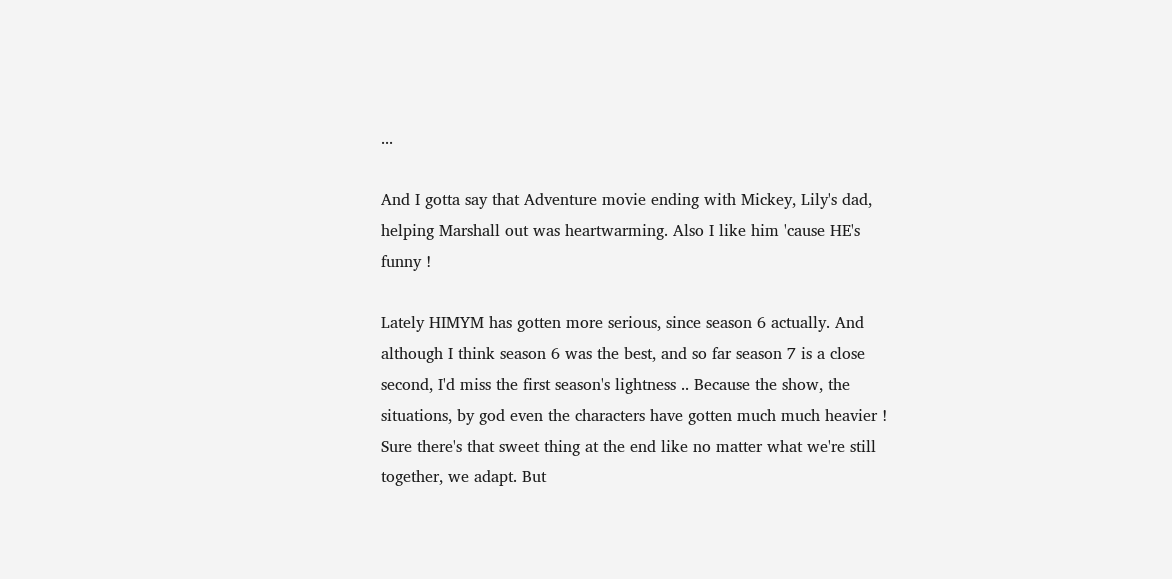...

And I gotta say that Adventure movie ending with Mickey, Lily's dad, helping Marshall out was heartwarming. Also I like him 'cause HE's funny !

Lately HIMYM has gotten more serious, since season 6 actually. And although I think season 6 was the best, and so far season 7 is a close second, I'd miss the first season's lightness .. Because the show, the situations, by god even the characters have gotten much much heavier ! Sure there's that sweet thing at the end like no matter what we're still together, we adapt. But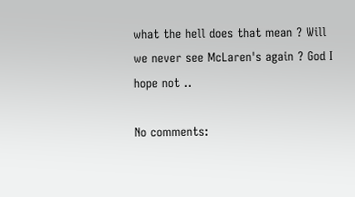what the hell does that mean ? Will we never see McLaren's again ? God I hope not ..

No comments: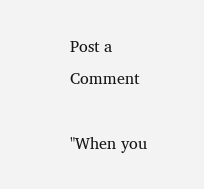Post a Comment

"When you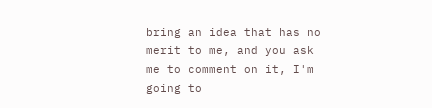bring an idea that has no merit to me, and you ask me to comment on it, I'm going to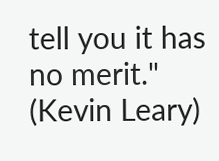tell you it has no merit." (Kevin Leary)